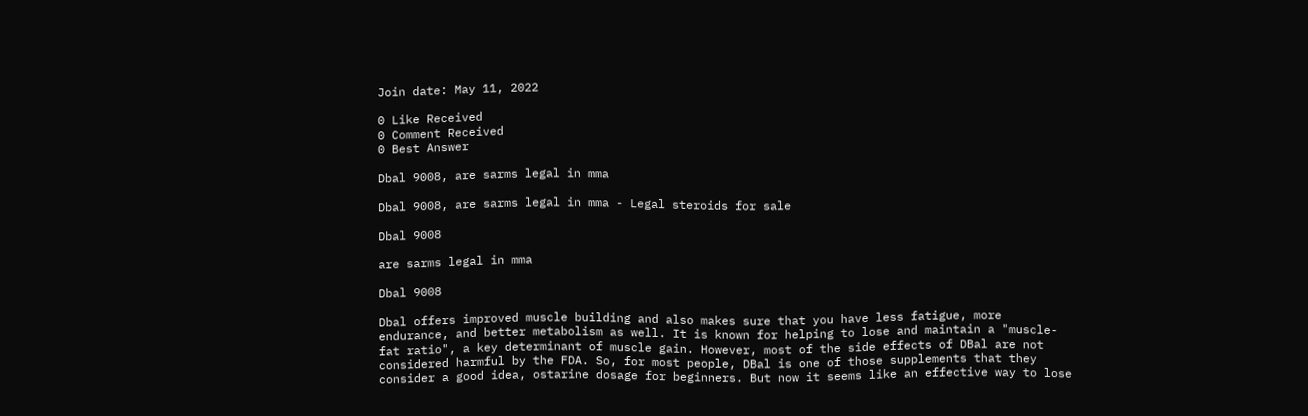Join date: May 11, 2022

0 Like Received
0 Comment Received
0 Best Answer

Dbal 9008, are sarms legal in mma

Dbal 9008, are sarms legal in mma - Legal steroids for sale

Dbal 9008

are sarms legal in mma

Dbal 9008

Dbal offers improved muscle building and also makes sure that you have less fatigue, more endurance, and better metabolism as well. It is known for helping to lose and maintain a "muscle-fat ratio", a key determinant of muscle gain. However, most of the side effects of DBal are not considered harmful by the FDA. So, for most people, DBal is one of those supplements that they consider a good idea, ostarine dosage for beginners. But now it seems like an effective way to lose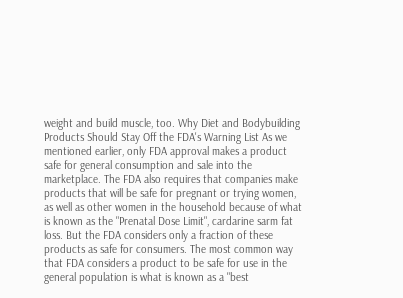weight and build muscle, too. Why Diet and Bodybuilding Products Should Stay Off the FDA's Warning List As we mentioned earlier, only FDA approval makes a product safe for general consumption and sale into the marketplace. The FDA also requires that companies make products that will be safe for pregnant or trying women, as well as other women in the household because of what is known as the "Prenatal Dose Limit", cardarine sarm fat loss. But the FDA considers only a fraction of these products as safe for consumers. The most common way that FDA considers a product to be safe for use in the general population is what is known as a "best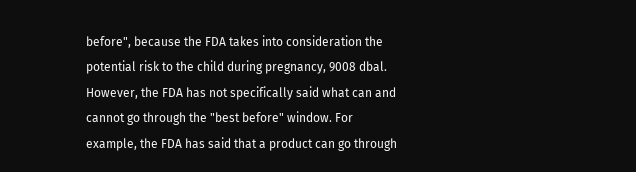before", because the FDA takes into consideration the potential risk to the child during pregnancy, 9008 dbal. However, the FDA has not specifically said what can and cannot go through the "best before" window. For example, the FDA has said that a product can go through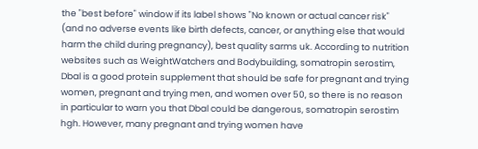the "best before" window if its label shows "No known or actual cancer risk" (and no adverse events like birth defects, cancer, or anything else that would harm the child during pregnancy), best quality sarms uk. According to nutrition websites such as WeightWatchers and Bodybuilding, somatropin serostim, Dbal is a good protein supplement that should be safe for pregnant and trying women, pregnant and trying men, and women over 50, so there is no reason in particular to warn you that Dbal could be dangerous, somatropin serostim hgh. However, many pregnant and trying women have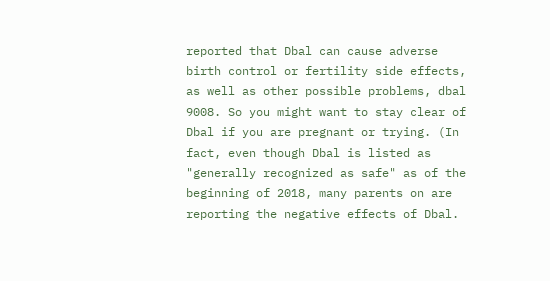reported that Dbal can cause adverse birth control or fertility side effects, as well as other possible problems, dbal 9008. So you might want to stay clear of Dbal if you are pregnant or trying. (In fact, even though Dbal is listed as "generally recognized as safe" as of the beginning of 2018, many parents on are reporting the negative effects of Dbal.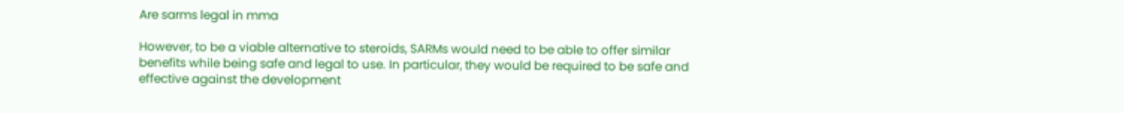Are sarms legal in mma

However, to be a viable alternative to steroids, SARMs would need to be able to offer similar benefits while being safe and legal to use. In particular, they would be required to be safe and effective against the development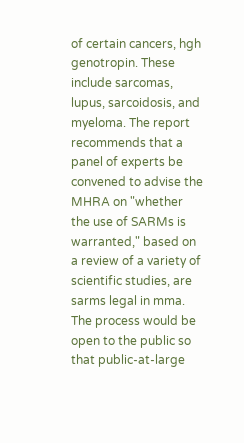of certain cancers, hgh genotropin. These include sarcomas, lupus, sarcoidosis, and myeloma. The report recommends that a panel of experts be convened to advise the MHRA on "whether the use of SARMs is warranted," based on a review of a variety of scientific studies, are sarms legal in mma. The process would be open to the public so that public-at-large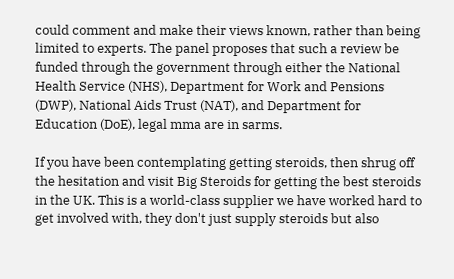could comment and make their views known, rather than being limited to experts. The panel proposes that such a review be funded through the government through either the National Health Service (NHS), Department for Work and Pensions (DWP), National Aids Trust (NAT), and Department for Education (DoE), legal mma are in sarms.

If you have been contemplating getting steroids, then shrug off the hesitation and visit Big Steroids for getting the best steroids in the UK. This is a world-class supplier we have worked hard to get involved with, they don't just supply steroids but also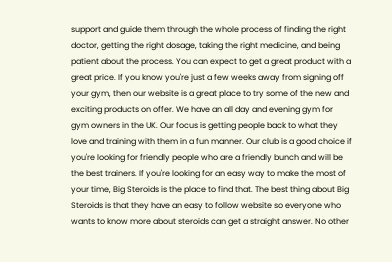support and guide them through the whole process of finding the right doctor, getting the right dosage, taking the right medicine, and being patient about the process. You can expect to get a great product with a great price. If you know you're just a few weeks away from signing off your gym, then our website is a great place to try some of the new and exciting products on offer. We have an all day and evening gym for gym owners in the UK. Our focus is getting people back to what they love and training with them in a fun manner. Our club is a good choice if you're looking for friendly people who are a friendly bunch and will be the best trainers. If you're looking for an easy way to make the most of your time, Big Steroids is the place to find that. The best thing about Big Steroids is that they have an easy to follow website so everyone who wants to know more about steroids can get a straight answer. No other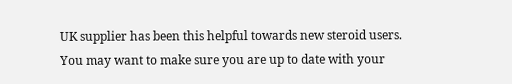UK supplier has been this helpful towards new steroid users. You may want to make sure you are up to date with your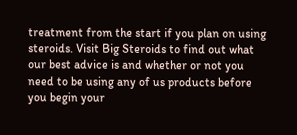treatment from the start if you plan on using steroids. Visit Big Steroids to find out what our best advice is and whether or not you need to be using any of us products before you begin your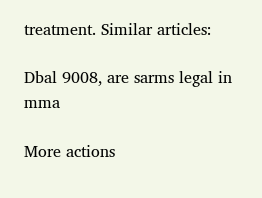treatment. Similar articles:

Dbal 9008, are sarms legal in mma

More actions